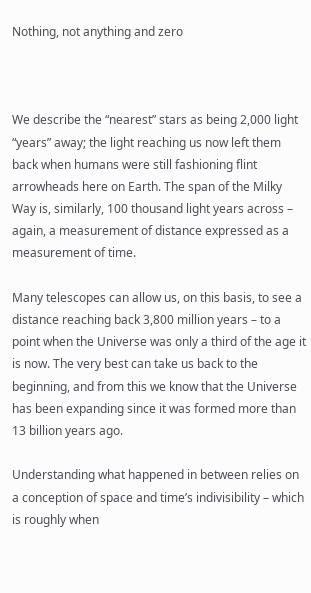Nothing, not anything and zero



We describe the “nearest” stars as being 2,000 light “years” away; the light reaching us now left them back when humans were still fashioning flint arrowheads here on Earth. The span of the Milky Way is, similarly, 100 thousand light years across – again, a measurement of distance expressed as a measurement of time.

Many telescopes can allow us, on this basis, to see a distance reaching back 3,800 million years – to a point when the Universe was only a third of the age it is now. The very best can take us back to the beginning, and from this we know that the Universe has been expanding since it was formed more than 13 billion years ago.

Understanding what happened in between relies on a conception of space and time’s indivisibility – which is roughly when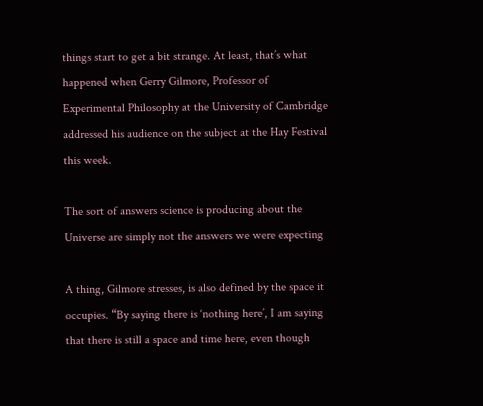things start to get a bit strange. At least, that’s what happened when Gerry Gilmore, Professor of Experimental Philosophy at the University of Cambridge addressed his audience on the subject at the Hay Festival this week.

The sort of answers science is producing about the Universe are simply not the answers we were expecting

A thing, Gilmore stresses, is also defined by the space it occupies. “By saying there is ‘nothing here’, I am saying that there is still a space and time here, even though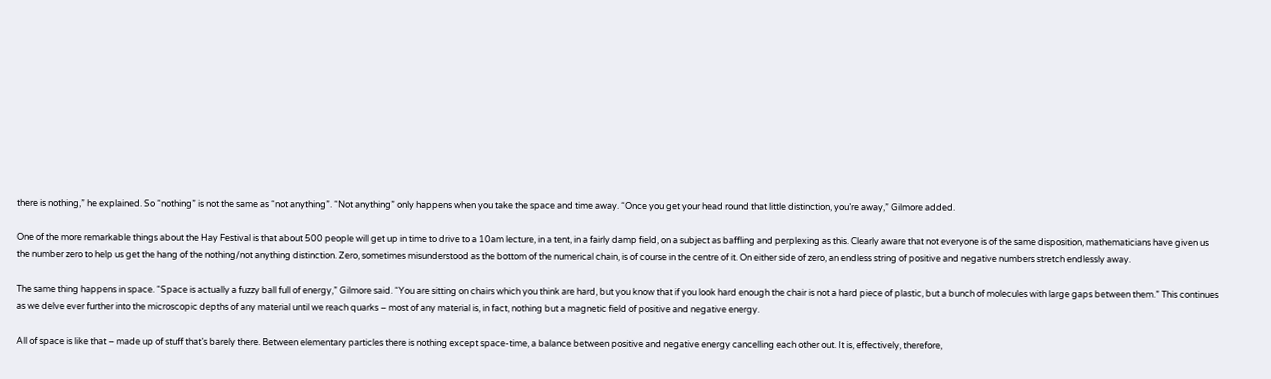there is nothing,” he explained. So “nothing” is not the same as “not anything”. “Not anything” only happens when you take the space and time away. “Once you get your head round that little distinction, you’re away,” Gilmore added.

One of the more remarkable things about the Hay Festival is that about 500 people will get up in time to drive to a 10am lecture, in a tent, in a fairly damp field, on a subject as baffling and perplexing as this. Clearly aware that not everyone is of the same disposition, mathematicians have given us the number zero to help us get the hang of the nothing/not anything distinction. Zero, sometimes misunderstood as the bottom of the numerical chain, is of course in the centre of it. On either side of zero, an endless string of positive and negative numbers stretch endlessly away.

The same thing happens in space. “Space is actually a fuzzy ball full of energy,” Gilmore said. “You are sitting on chairs which you think are hard, but you know that if you look hard enough the chair is not a hard piece of plastic, but a bunch of molecules with large gaps between them.” This continues as we delve ever further into the microscopic depths of any material until we reach quarks – most of any material is, in fact, nothing but a magnetic field of positive and negative energy.

All of space is like that – made up of stuff that’s barely there. Between elementary particles there is nothing except space-time, a balance between positive and negative energy cancelling each other out. It is, effectively, therefore,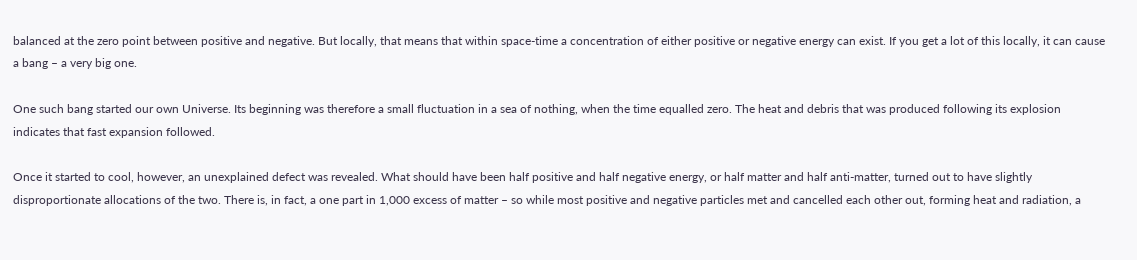balanced at the zero point between positive and negative. But locally, that means that within space-time a concentration of either positive or negative energy can exist. If you get a lot of this locally, it can cause a bang – a very big one.

One such bang started our own Universe. Its beginning was therefore a small fluctuation in a sea of nothing, when the time equalled zero. The heat and debris that was produced following its explosion indicates that fast expansion followed.

Once it started to cool, however, an unexplained defect was revealed. What should have been half positive and half negative energy, or half matter and half anti-matter, turned out to have slightly disproportionate allocations of the two. There is, in fact, a one part in 1,000 excess of matter – so while most positive and negative particles met and cancelled each other out, forming heat and radiation, a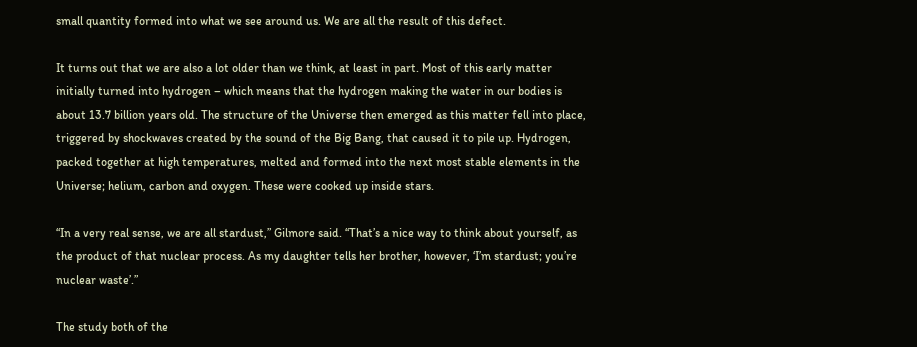small quantity formed into what we see around us. We are all the result of this defect.

It turns out that we are also a lot older than we think, at least in part. Most of this early matter initially turned into hydrogen – which means that the hydrogen making the water in our bodies is about 13.7 billion years old. The structure of the Universe then emerged as this matter fell into place, triggered by shockwaves created by the sound of the Big Bang, that caused it to pile up. Hydrogen, packed together at high temperatures, melted and formed into the next most stable elements in the Universe; helium, carbon and oxygen. These were cooked up inside stars.

“In a very real sense, we are all stardust,” Gilmore said. “That’s a nice way to think about yourself, as the product of that nuclear process. As my daughter tells her brother, however, ‘I’m stardust; you’re nuclear waste’.”

The study both of the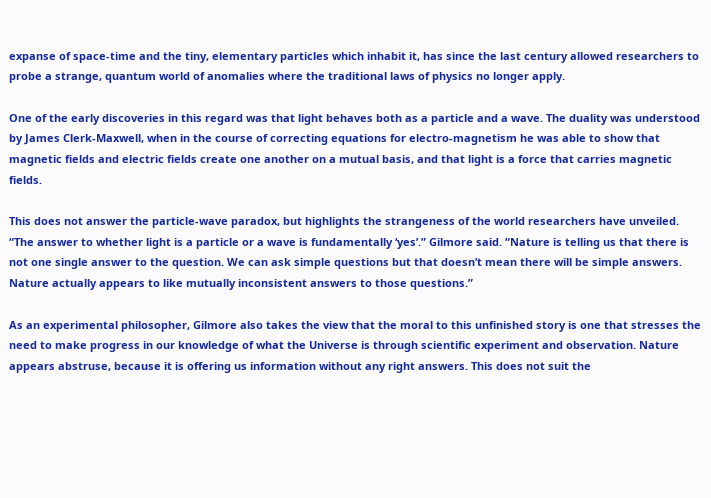expanse of space-time and the tiny, elementary particles which inhabit it, has since the last century allowed researchers to probe a strange, quantum world of anomalies where the traditional laws of physics no longer apply.

One of the early discoveries in this regard was that light behaves both as a particle and a wave. The duality was understood by James Clerk-Maxwell, when in the course of correcting equations for electro-magnetism he was able to show that magnetic fields and electric fields create one another on a mutual basis, and that light is a force that carries magnetic fields.

This does not answer the particle-wave paradox, but highlights the strangeness of the world researchers have unveiled. “The answer to whether light is a particle or a wave is fundamentally ‘yes’.” Gilmore said. “Nature is telling us that there is not one single answer to the question. We can ask simple questions but that doesn’t mean there will be simple answers. Nature actually appears to like mutually inconsistent answers to those questions.”

As an experimental philosopher, Gilmore also takes the view that the moral to this unfinished story is one that stresses the need to make progress in our knowledge of what the Universe is through scientific experiment and observation. Nature appears abstruse, because it is offering us information without any right answers. This does not suit the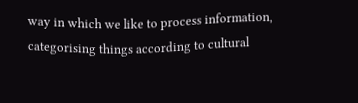way in which we like to process information, categorising things according to cultural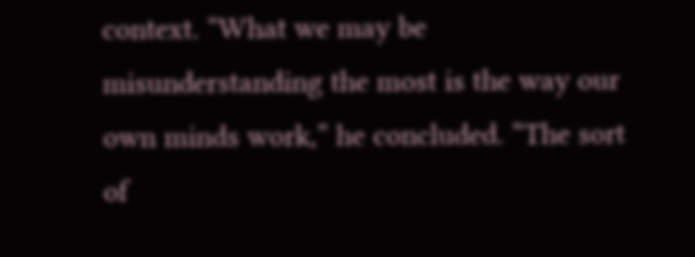context. “What we may be misunderstanding the most is the way our own minds work,” he concluded. “The sort of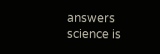answers science is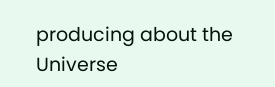producing about the Universe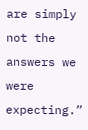are simply not the answers we were expecting.”